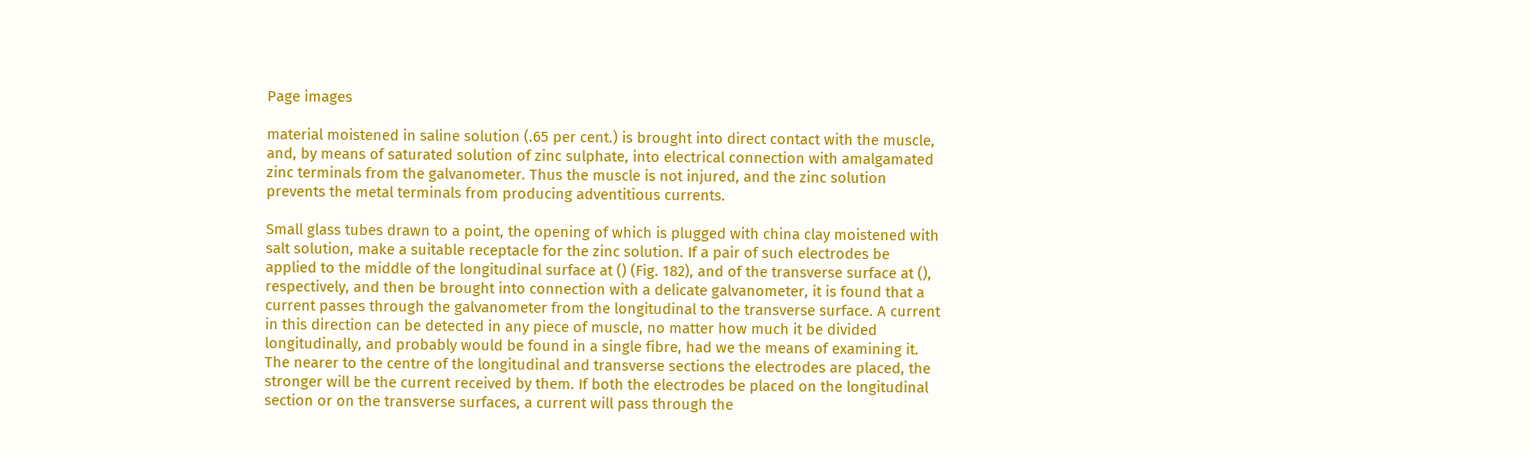Page images

material moistened in saline solution (.65 per cent.) is brought into direct contact with the muscle, and, by means of saturated solution of zinc sulphate, into electrical connection with amalgamated zinc terminals from the galvanometer. Thus the muscle is not injured, and the zinc solution prevents the metal terminals from producing adventitious currents.

Small glass tubes drawn to a point, the opening of which is plugged with china clay moistened with salt solution, make a suitable receptacle for the zinc solution. If a pair of such electrodes be applied to the middle of the longitudinal surface at () (Fig. 182), and of the transverse surface at (), respectively, and then be brought into connection with a delicate galvanometer, it is found that a current passes through the galvanometer from the longitudinal to the transverse surface. A current in this direction can be detected in any piece of muscle, no matter how much it be divided longitudinally, and probably would be found in a single fibre, had we the means of examining it. The nearer to the centre of the longitudinal and transverse sections the electrodes are placed, the stronger will be the current received by them. If both the electrodes be placed on the longitudinal section or on the transverse surfaces, a current will pass through the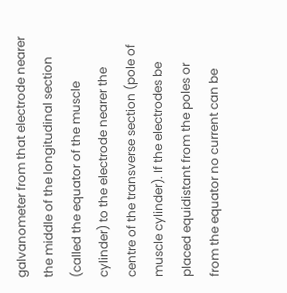galvanometer from that electrode nearer the middle of the longitudinal section (called the equator of the muscle cylinder) to the electrode nearer the centre of the transverse section (pole of muscle cylinder). If the electrodes be placed equidistant from the poles or from the equator no current can be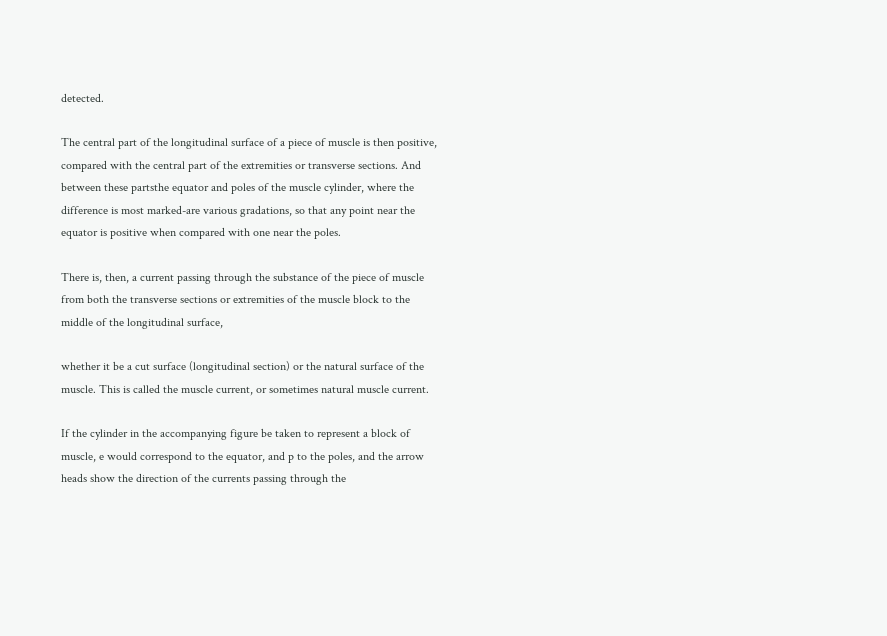detected.

The central part of the longitudinal surface of a piece of muscle is then positive, compared with the central part of the extremities or transverse sections. And between these partsthe equator and poles of the muscle cylinder, where the difference is most marked-are various gradations, so that any point near the equator is positive when compared with one near the poles.

There is, then, a current passing through the substance of the piece of muscle from both the transverse sections or extremities of the muscle block to the middle of the longitudinal surface,

whether it be a cut surface (longitudinal section) or the natural surface of the muscle. This is called the muscle current, or sometimes natural muscle current.

If the cylinder in the accompanying figure be taken to represent a block of muscle, e would correspond to the equator, and p to the poles, and the arrow heads show the direction of the currents passing through the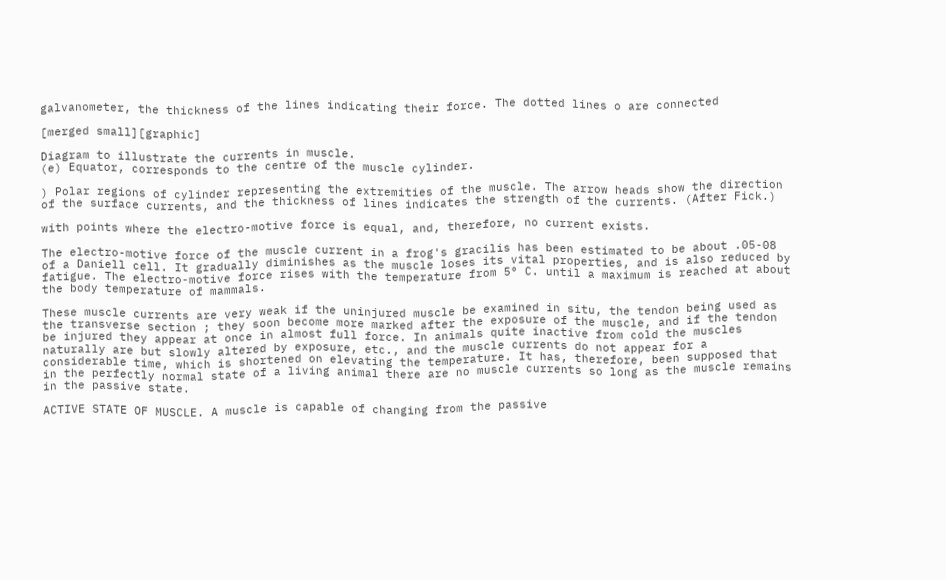galvanometer, the thickness of the lines indicating their force. The dotted lines o are connected

[merged small][graphic]

Diagram to illustrate the currents in muscle.
(e) Equator, corresponds to the centre of the muscle cylinder.

) Polar regions of cylinder representing the extremities of the muscle. The arrow heads show the direction of the surface currents, and the thickness of lines indicates the strength of the currents. (After Fick.)

with points where the electro-motive force is equal, and, therefore, no current exists.

The electro-motive force of the muscle current in a frog's gracilis has been estimated to be about .05-08 of a Daniell cell. It gradually diminishes as the muscle loses its vital properties, and is also reduced by fatigue. The electro-motive force rises with the temperature from 5° C. until a maximum is reached at about the body temperature of mammals.

These muscle currents are very weak if the uninjured muscle be examined in situ, the tendon being used as the transverse section ; they soon become more marked after the exposure of the muscle, and if the tendon be injured they appear at once in almost full force. In animals quite inactive from cold the muscles naturally are but slowly altered by exposure, etc., and the muscle currents do not appear for a considerable time, which is shortened on elevating the temperature. It has, therefore, been supposed that in the perfectly normal state of a living animal there are no muscle currents so long as the muscle remains in the passive state.

ACTIVE STATE OF MUSCLE. A muscle is capable of changing from the passive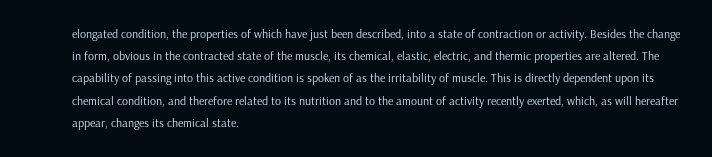elongated condition, the properties of which have just been described, into a state of contraction or activity. Besides the change in form, obvious in the contracted state of the muscle, its chemical, elastic, electric, and thermic properties are altered. The capability of passing into this active condition is spoken of as the irritability of muscle. This is directly dependent upon its chemical condition, and therefore related to its nutrition and to the amount of activity recently exerted, which, as will hereafter appear, changes its chemical state.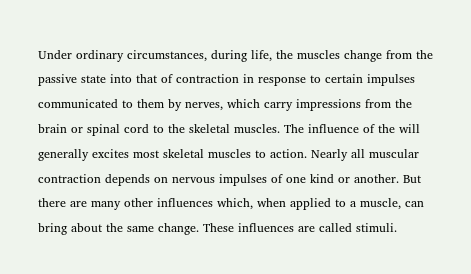Under ordinary circumstances, during life, the muscles change from the passive state into that of contraction in response to certain impulses communicated to them by nerves, which carry impressions from the brain or spinal cord to the skeletal muscles. The influence of the will generally excites most skeletal muscles to action. Nearly all muscular contraction depends on nervous impulses of one kind or another. But there are many other influences which, when applied to a muscle, can bring about the same change. These influences are called stimuli.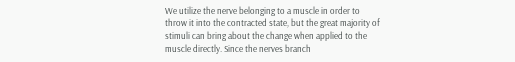We utilize the nerve belonging to a muscle in order to throw it into the contracted state, but the great majority of stimuli can bring about the change when applied to the muscle directly. Since the nerves branch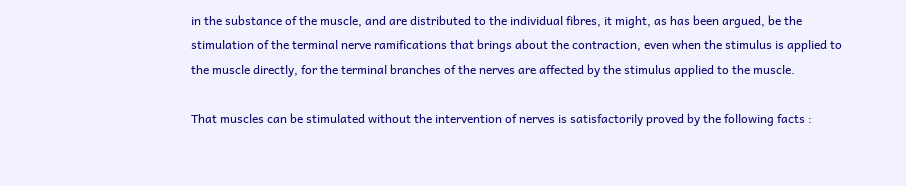in the substance of the muscle, and are distributed to the individual fibres, it might, as has been argued, be the stimulation of the terminal nerve ramifications that brings about the contraction, even when the stimulus is applied to the muscle directly, for the terminal branches of the nerves are affected by the stimulus applied to the muscle.

That muscles can be stimulated without the intervention of nerves is satisfactorily proved by the following facts :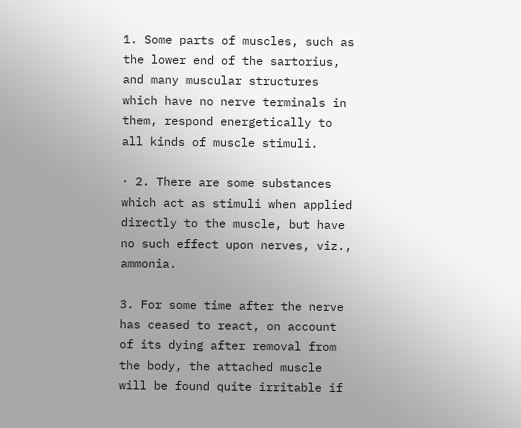1. Some parts of muscles, such as the lower end of the sartorius, and many muscular structures which have no nerve terminals in them, respond energetically to all kinds of muscle stimuli.

· 2. There are some substances which act as stimuli when applied directly to the muscle, but have no such effect upon nerves, viz., ammonia.

3. For some time after the nerve has ceased to react, on account of its dying after removal from the body, the attached muscle will be found quite irritable if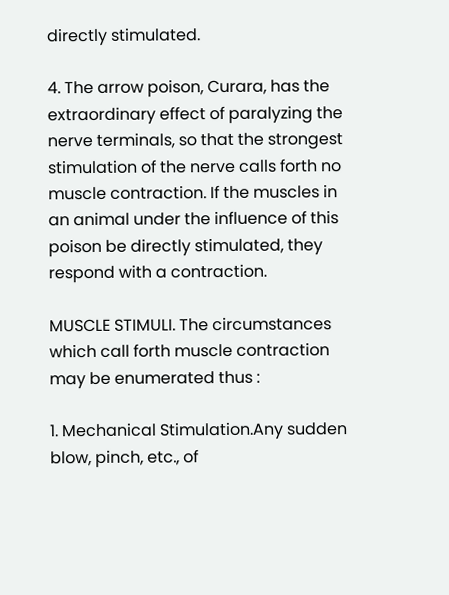directly stimulated.

4. The arrow poison, Curara, has the extraordinary effect of paralyzing the nerve terminals, so that the strongest stimulation of the nerve calls forth no muscle contraction. If the muscles in an animal under the influence of this poison be directly stimulated, they respond with a contraction.

MUSCLE STIMULI. The circumstances which call forth muscle contraction may be enumerated thus :

1. Mechanical Stimulation.Any sudden blow, pinch, etc., of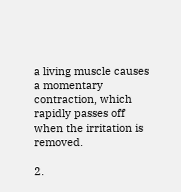a living muscle causes a momentary contraction, which rapidly passes off when the irritation is removed.

2.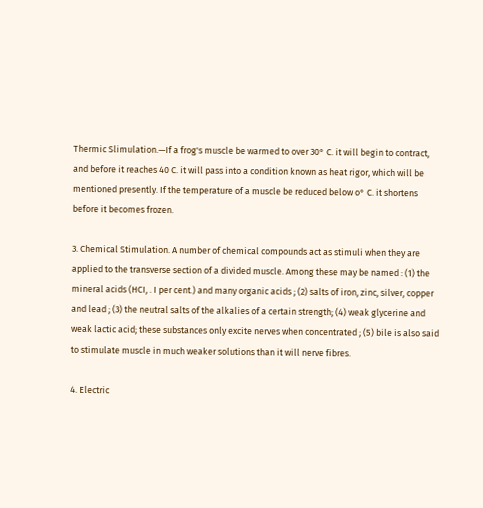Thermic Slimulation.—If a frog's muscle be warmed to over 30° C. it will begin to contract, and before it reaches 40 C. it will pass into a condition known as heat rigor, which will be mentioned presently. If the temperature of a muscle be reduced below o° C. it shortens before it becomes frozen.

3. Chemical Stimulation. A number of chemical compounds act as stimuli when they are applied to the transverse section of a divided muscle. Among these may be named : (1) the mineral acids (HCI, . I per cent.) and many organic acids ; (2) salts of iron, zinc, silver, copper and lead ; (3) the neutral salts of the alkalies of a certain strength; (4) weak glycerine and weak lactic acid; these substances only excite nerves when concentrated ; (5) bile is also said to stimulate muscle in much weaker solutions than it will nerve fibres.

4. Electric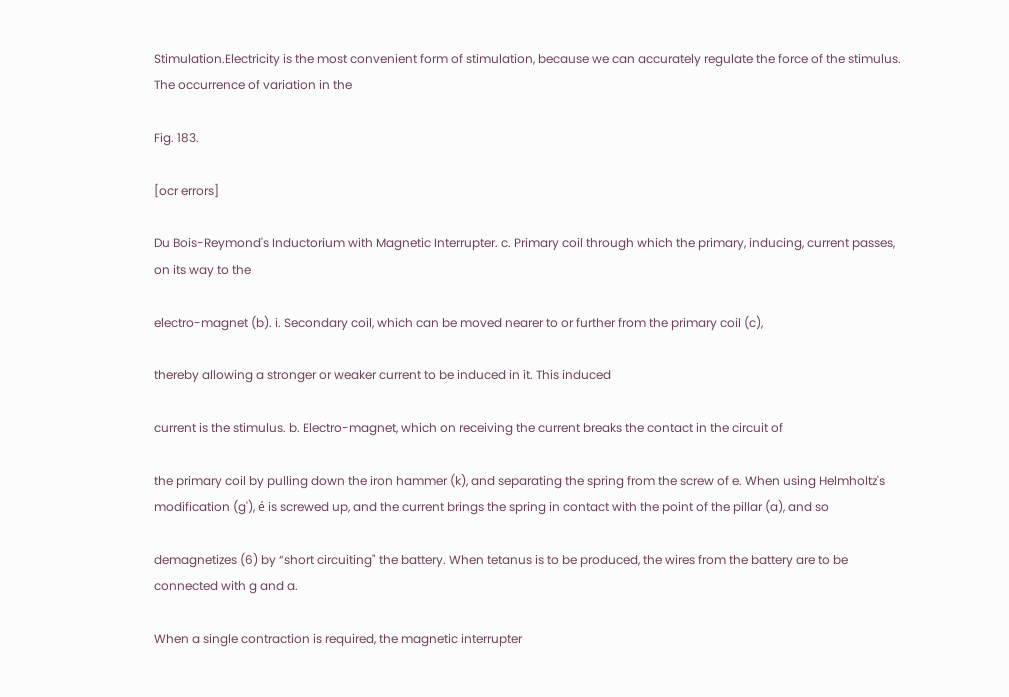Stimulation.Electricity is the most convenient form of stimulation, because we can accurately regulate the force of the stimulus. The occurrence of variation in the

Fig. 183.

[ocr errors]

Du Bois-Reymond's Inductorium with Magnetic Interrupter. c. Primary coil through which the primary, inducing, current passes, on its way to the

electro-magnet (b). i. Secondary coil, which can be moved nearer to or further from the primary coil (c),

thereby allowing a stronger or weaker current to be induced in it. This induced

current is the stimulus. b. Electro-magnet, which on receiving the current breaks the contact in the circuit of

the primary coil by pulling down the iron hammer (k), and separating the spring from the screw of e. When using Helmholtz's modification (g'), é is screwed up, and the current brings the spring in contact with the point of the pillar (a), and so

demagnetizes (6) by “short circuiting" the battery. When tetanus is to be produced, the wires from the battery are to be connected with g and a.

When a single contraction is required, the magnetic interrupter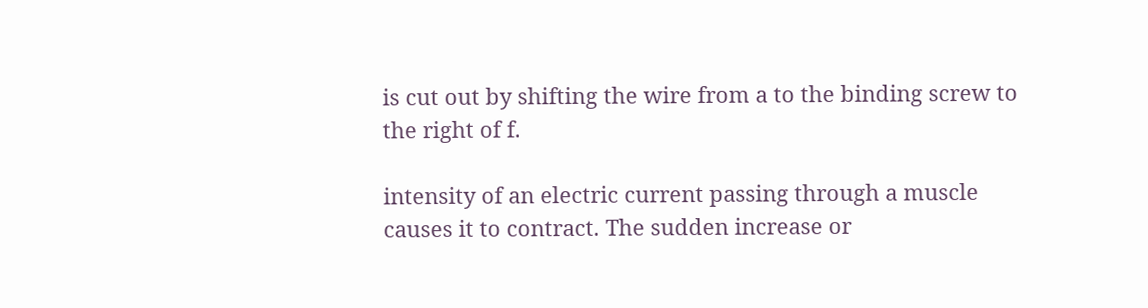is cut out by shifting the wire from a to the binding screw to the right of f.

intensity of an electric current passing through a muscle causes it to contract. The sudden increase or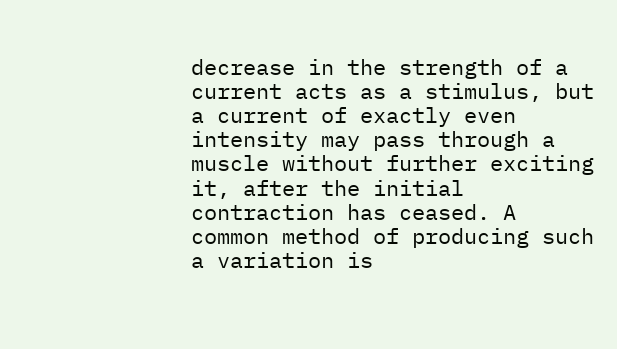decrease in the strength of a current acts as a stimulus, but a current of exactly even intensity may pass through a muscle without further exciting it, after the initial contraction has ceased. A common method of producing such a variation is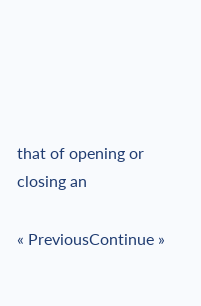that of opening or closing an

« PreviousContinue »